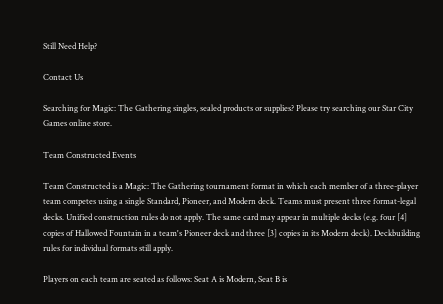Still Need Help?

Contact Us

Searching for Magic: The Gathering singles, sealed products or supplies? Please try searching our Star City Games online store.

Team Constructed Events

Team Constructed is a Magic: The Gathering tournament format in which each member of a three-player team competes using a single Standard, Pioneer, and Modern deck. Teams must present three format-legal decks. Unified construction rules do not apply. The same card may appear in multiple decks (e.g. four [4] copies of Hallowed Fountain in a team's Pioneer deck and three [3] copies in its Modern deck). Deckbuilding rules for individual formats still apply.

Players on each team are seated as follows: Seat A is Modern, Seat B is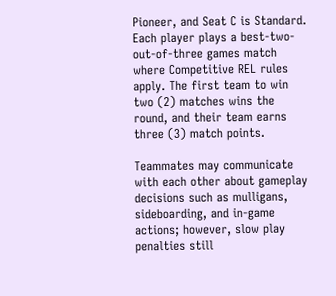Pioneer, and Seat C is Standard. Each player plays a best-two-out-of-three games match where Competitive REL rules apply. The first team to win two (2) matches wins the round, and their team earns three (3) match points.

Teammates may communicate with each other about gameplay decisions such as mulligans, sideboarding, and in-game actions; however, slow play penalties still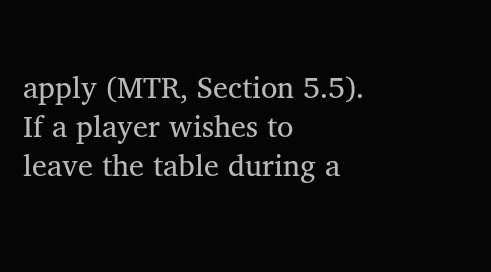apply (MTR, Section 5.5). If a player wishes to leave the table during a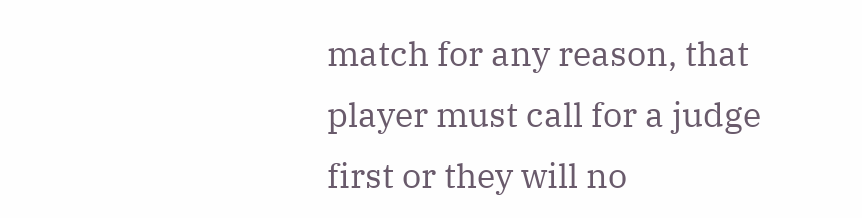match for any reason, that player must call for a judge first or they will no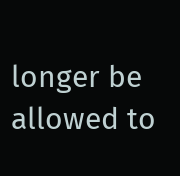longer be allowed to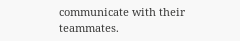communicate with their teammates.